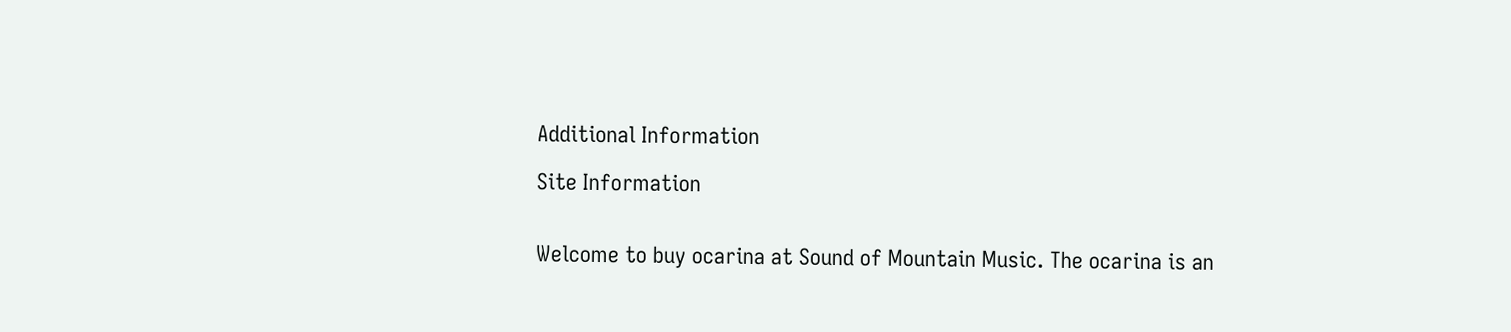Additional Information

Site Information


Welcome to buy ocarina at Sound of Mountain Music. The ocarina is an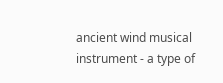ancient wind musical instrument - a type of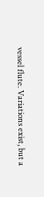vessel flute. Variations exist, but a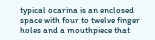typical ocarina is an enclosed space with four to twelve finger holes and a mouthpiece that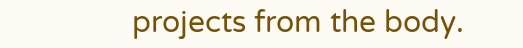projects from the body.